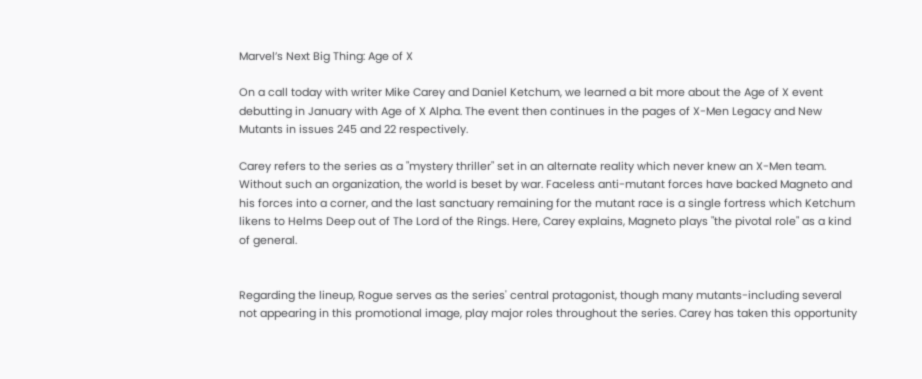Marvel’s Next Big Thing: Age of X

On a call today with writer Mike Carey and Daniel Ketchum, we learned a bit more about the Age of X event debutting in January with Age of X Alpha. The event then continues in the pages of X-Men Legacy and New Mutants in issues 245 and 22 respectively.

Carey refers to the series as a "mystery thriller" set in an alternate reality which never knew an X-Men team. Without such an organization, the world is beset by war. Faceless anti-mutant forces have backed Magneto and his forces into a corner, and the last sanctuary remaining for the mutant race is a single fortress which Ketchum likens to Helms Deep out of The Lord of the Rings. Here, Carey explains, Magneto plays "the pivotal role" as a kind of general.


Regarding the lineup, Rogue serves as the series' central protagonist, though many mutants-including several not appearing in this promotional image, play major roles throughout the series. Carey has taken this opportunity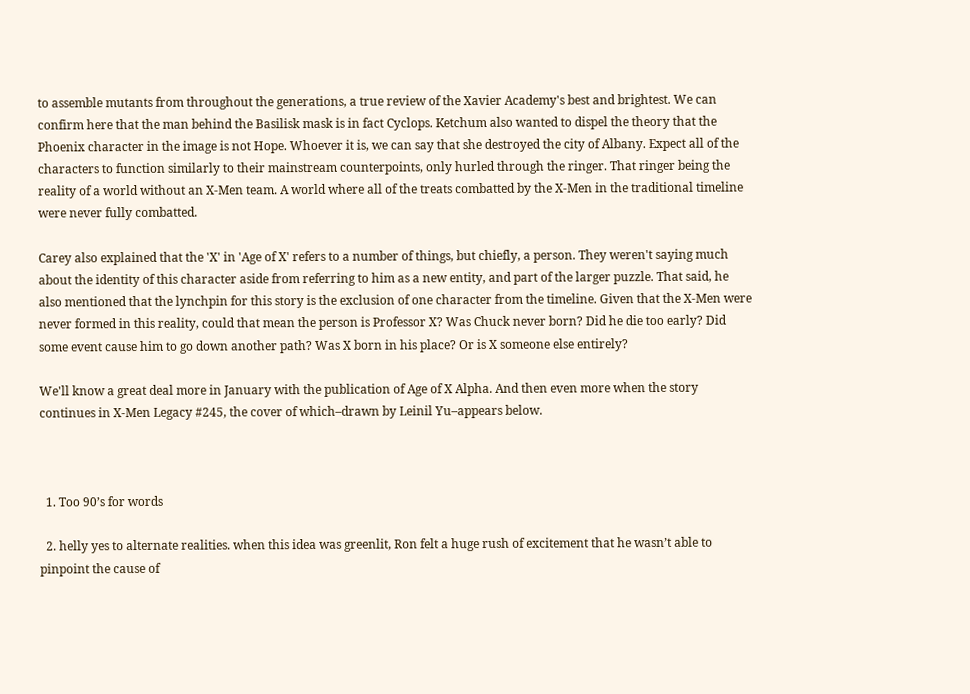to assemble mutants from throughout the generations, a true review of the Xavier Academy's best and brightest. We can confirm here that the man behind the Basilisk mask is in fact Cyclops. Ketchum also wanted to dispel the theory that the Phoenix character in the image is not Hope. Whoever it is, we can say that she destroyed the city of Albany. Expect all of the characters to function similarly to their mainstream counterpoints, only hurled through the ringer. That ringer being the reality of a world without an X-Men team. A world where all of the treats combatted by the X-Men in the traditional timeline were never fully combatted.

Carey also explained that the 'X' in 'Age of X' refers to a number of things, but chiefly, a person. They weren't saying much about the identity of this character aside from referring to him as a new entity, and part of the larger puzzle. That said, he also mentioned that the lynchpin for this story is the exclusion of one character from the timeline. Given that the X-Men were never formed in this reality, could that mean the person is Professor X? Was Chuck never born? Did he die too early? Did some event cause him to go down another path? Was X born in his place? Or is X someone else entirely?

We'll know a great deal more in January with the publication of Age of X Alpha. And then even more when the story continues in X-Men Legacy #245, the cover of which–drawn by Leinil Yu–appears below.



  1. Too 90’s for words

  2. helly yes to alternate realities. when this idea was greenlit, Ron felt a huge rush of excitement that he wasn’t able to pinpoint the cause of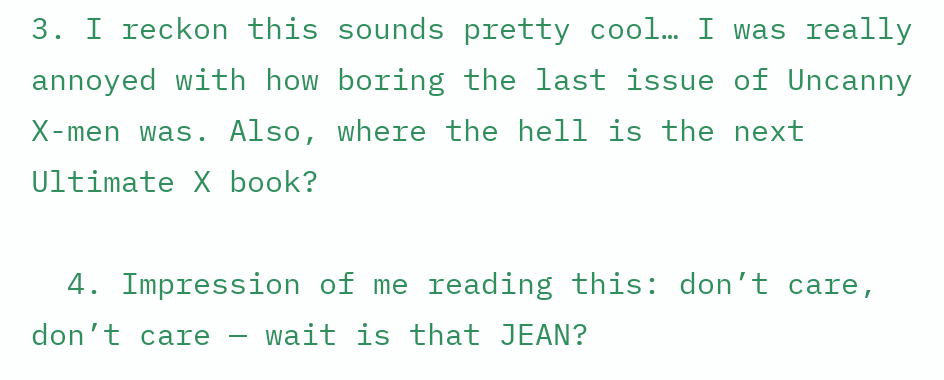3. I reckon this sounds pretty cool… I was really annoyed with how boring the last issue of Uncanny X-men was. Also, where the hell is the next Ultimate X book?

  4. Impression of me reading this: don’t care, don’t care — wait is that JEAN?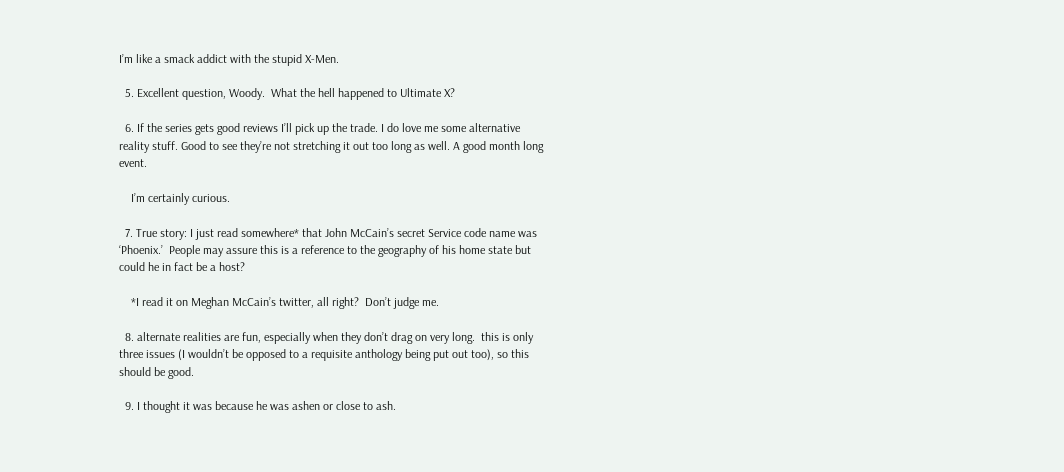I’m like a smack addict with the stupid X-Men.

  5. Excellent question, Woody.  What the hell happened to Ultimate X?

  6. If the series gets good reviews I’ll pick up the trade. I do love me some alternative reality stuff. Good to see they’re not stretching it out too long as well. A good month long event.

    I’m certainly curious.

  7. True story: I just read somewhere* that John McCain’s secret Service code name was ‘Phoenix.’  People may assure this is a reference to the geography of his home state but could he in fact be a host?

    *I read it on Meghan McCain’s twitter, all right?  Don’t judge me.

  8. alternate realities are fun, especially when they don’t drag on very long.  this is only three issues (I wouldn’t be opposed to a requisite anthology being put out too), so this should be good.

  9. I thought it was because he was ashen or close to ash.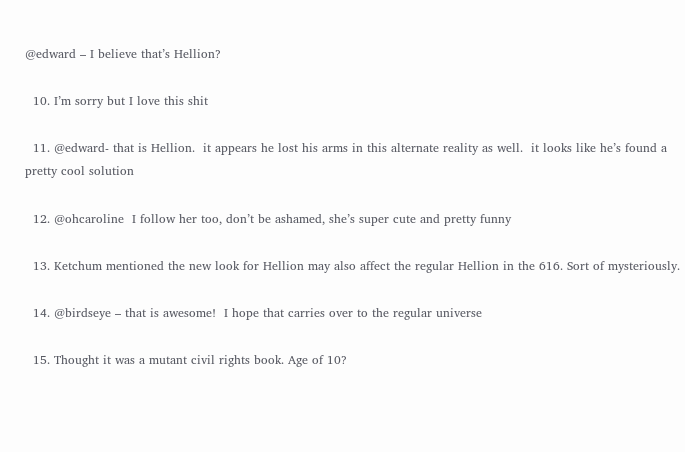@edward – I believe that’s Hellion?

  10. I’m sorry but I love this shit

  11. @edward- that is Hellion.  it appears he lost his arms in this alternate reality as well.  it looks like he’s found a pretty cool solution

  12. @ohcaroline  I follow her too, don’t be ashamed, she’s super cute and pretty funny

  13. Ketchum mentioned the new look for Hellion may also affect the regular Hellion in the 616. Sort of mysteriously.

  14. @birdseye – that is awesome!  I hope that carries over to the regular universe

  15. Thought it was a mutant civil rights book. Age of 10?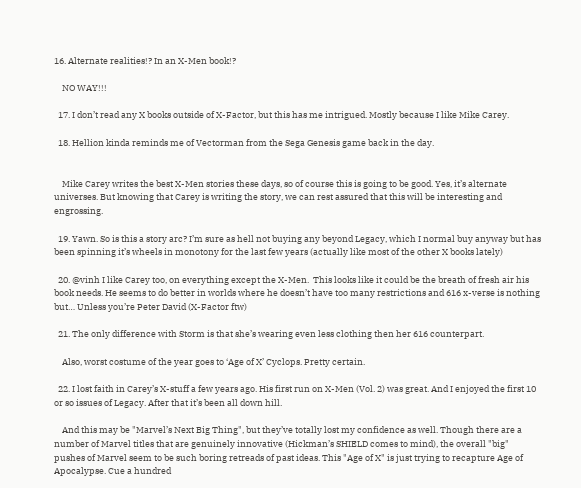16. Alternate realities!? In an X-Men book!?

    NO WAY!!!

  17. I don’t read any X books outside of X-Factor, but this has me intrigued. Mostly because I like Mike Carey.

  18. Hellion kinda reminds me of Vectorman from the Sega Genesis game back in the day.


    Mike Carey writes the best X-Men stories these days, so of course this is going to be good. Yes, it’s alternate universes. But knowing that Carey is writing the story, we can rest assured that this will be interesting and engrossing.

  19. Yawn. So is this a story arc? I’m sure as hell not buying any beyond Legacy, which I normal buy anyway but has been spinning it’s wheels in monotony for the last few years (actually like most of the other X books lately)

  20. @vinh I like Carey too, on everything except the X-Men.  This looks like it could be the breath of fresh air his book needs. He seems to do better in worlds where he doesn’t have too many restrictions and 616 x-verse is nothing but… Unless you’re Peter David (X-Factor ftw)

  21. The only difference with Storm is that she’s wearing even less clothing then her 616 counterpart.

    Also, worst costume of the year goes to ‘Age of X’ Cyclops. Pretty certain.

  22. I lost faith in Carey’s X-stuff a few years ago. His first run on X-Men (Vol. 2) was great. And I enjoyed the first 10 or so issues of Legacy. After that it’s been all down hill.

    And this may be "Marvel’s Next Big Thing", but they’ve totally lost my confidence as well. Though there are a number of Marvel titles that are genuinely innovative (Hickman’s SHIELD comes to mind), the overall "big" pushes of Marvel seem to be such boring retreads of past ideas. This "Age of X" is just trying to recapture Age of Apocalypse. Cue a hundred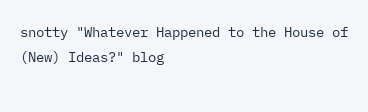snotty "Whatever Happened to the House of (New) Ideas?" blog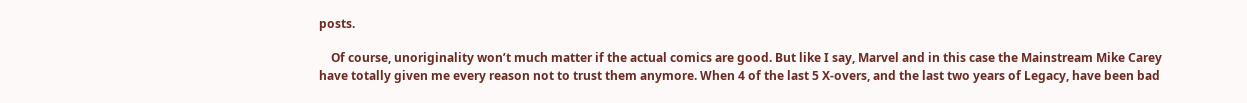posts.

    Of course, unoriginality won’t much matter if the actual comics are good. But like I say, Marvel and in this case the Mainstream Mike Carey have totally given me every reason not to trust them anymore. When 4 of the last 5 X-overs, and the last two years of Legacy, have been bad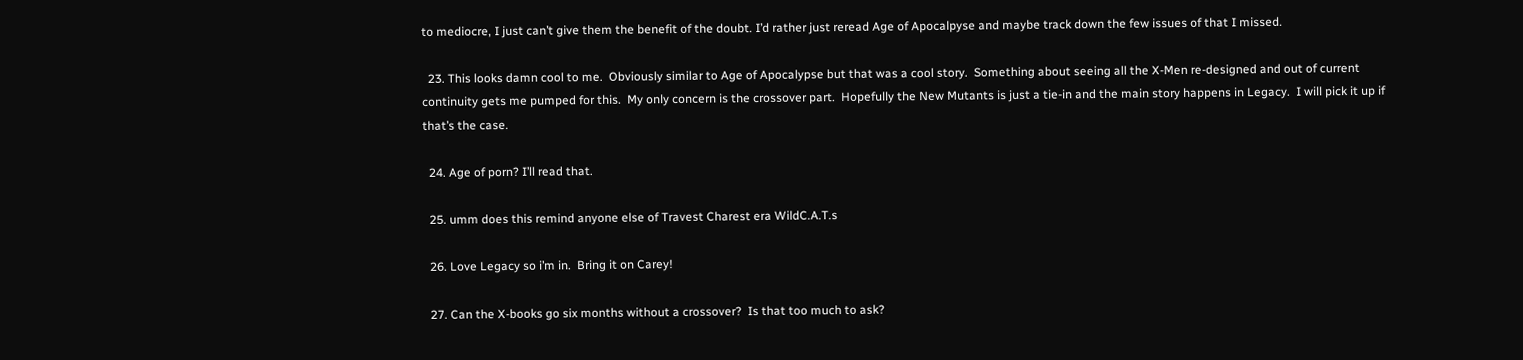to mediocre, I just can’t give them the benefit of the doubt. I’d rather just reread Age of Apocalpyse and maybe track down the few issues of that I missed.

  23. This looks damn cool to me.  Obviously similar to Age of Apocalypse but that was a cool story.  Something about seeing all the X-Men re-designed and out of current continuity gets me pumped for this.  My only concern is the crossover part.  Hopefully the New Mutants is just a tie-in and the main story happens in Legacy.  I will pick it up if that’s the case.

  24. Age of porn? I’ll read that.

  25. umm does this remind anyone else of Travest Charest era WildC.A.T.s

  26. Love Legacy so i’m in.  Bring it on Carey!

  27. Can the X-books go six months without a crossover?  Is that too much to ask?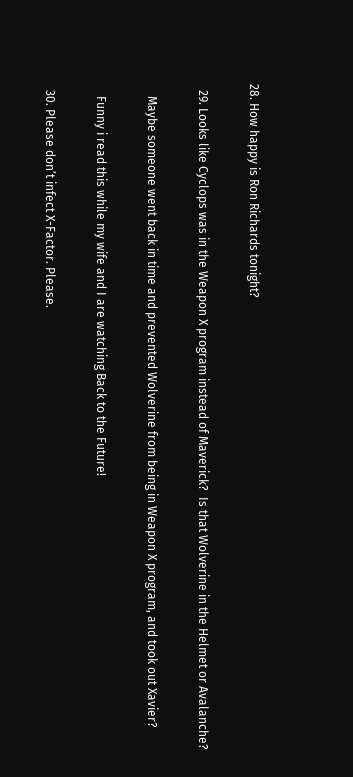28. How happy is Ron Richards tonight?

  29. Looks like Cyclops was in the Weapon X program instead of Maverick?  Is that Wolverine in the Helmet or Avalanche?

    Maybe someone went back in time and prevented Wolverine from being in Weapon X program, and took out Xavier?

    Funny i read this while my wife and I are watching Back to the Future!

  30. Please don’t infect X-Factor. Please.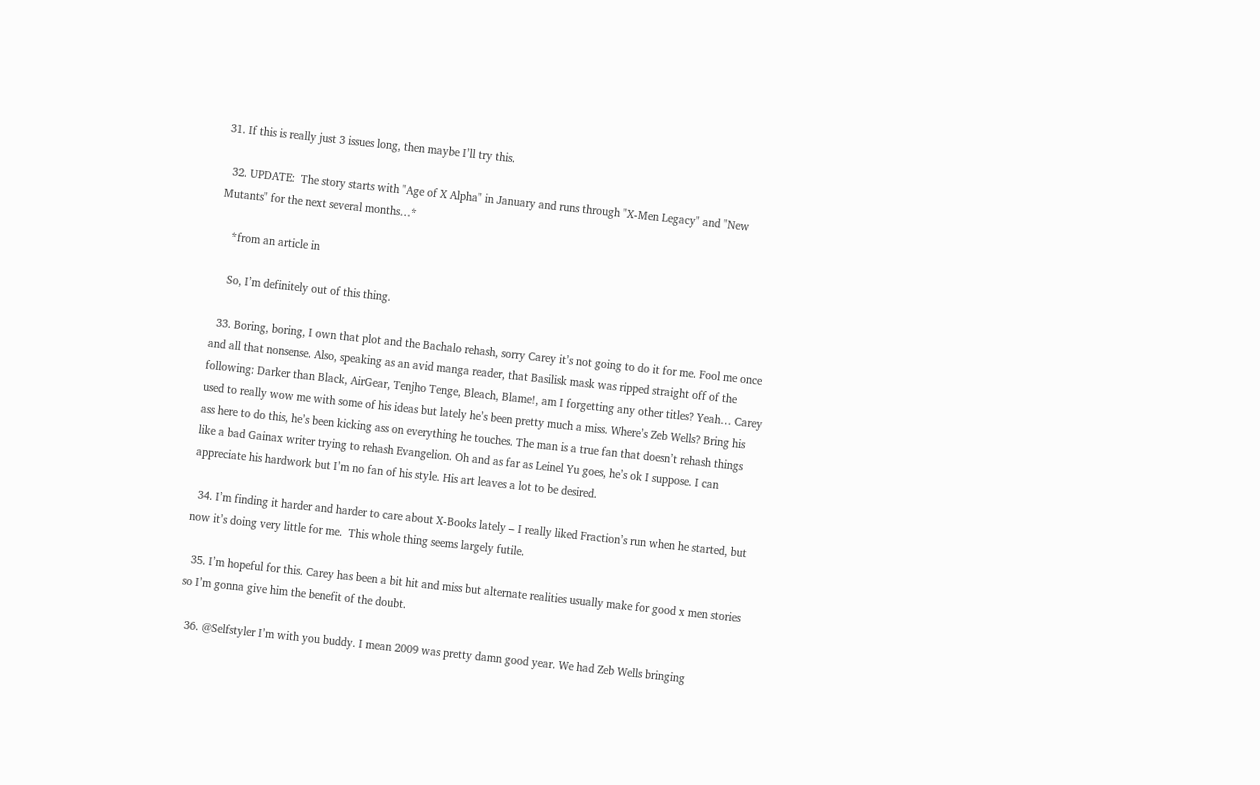31. If this is really just 3 issues long, then maybe I’ll try this.

  32. UPDATE:  The story starts with "Age of X Alpha" in January and runs through "X-Men Legacy" and "New Mutants" for the next several months…*

    *from an article in

    So, I’m definitely out of this thing.

  33. Boring, boring, I own that plot and the Bachalo rehash, sorry Carey it’s not going to do it for me. Fool me once and all that nonsense. Also, speaking as an avid manga reader, that Basilisk mask was ripped straight off of the following: Darker than Black, AirGear, Tenjho Tenge, Bleach, Blame!, am I forgetting any other titles? Yeah… Carey used to really wow me with some of his ideas but lately he’s been pretty much a miss. Where’s Zeb Wells? Bring his ass here to do this, he’s been kicking ass on everything he touches. The man is a true fan that doesn’t rehash things like a bad Gainax writer trying to rehash Evangelion. Oh and as far as Leinel Yu goes, he’s ok I suppose. I can appreciate his hardwork but I’m no fan of his style. His art leaves a lot to be desired.

  34. I’m finding it harder and harder to care about X-Books lately – I really liked Fraction’s run when he started, but now it’s doing very little for me.  This whole thing seems largely futile.

  35. I’m hopeful for this. Carey has been a bit hit and miss but alternate realities usually make for good x men stories so I’m gonna give him the benefit of the doubt.

  36. @Selfstyler I’m with you buddy. I mean 2009 was pretty damn good year. We had Zeb Wells bringing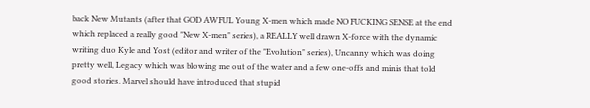back New Mutants (after that GOD AWFUL Young X-men which made NO FUCKING SENSE at the end which replaced a really good "New X-men" series), a REALLY well drawn X-force with the dynamic writing duo Kyle and Yost (editor and writer of the "Evolution" series), Uncanny which was doing pretty well, Legacy which was blowing me out of the water and a few one-offs and minis that told good stories. Marvel should have introduced that stupid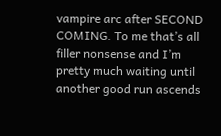vampire arc after SECOND COMING. To me that’s all filler nonsense and I’m pretty much waiting until another good run ascends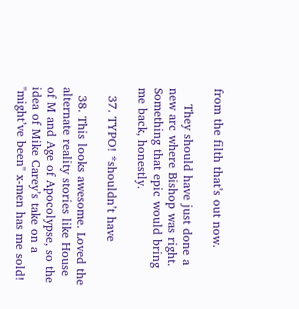from the filth that’s out now.

    They should have just done a new arc where Bishop was right. Something that epic would bring me back, honestly.

  37. TYPO! *shouldn’t have

  38. This looks awesome. Loved the alternate reality stories like House of M and Age of Apocolypse, so the idea of Mike Carey’s take on a "might’ve been" x-men has me sold!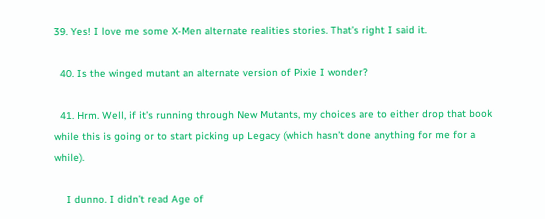39. Yes! I love me some X-Men alternate realities stories. That’s right I said it.

  40. Is the winged mutant an alternate version of Pixie I wonder?

  41. Hrm. Well, if it’s running through New Mutants, my choices are to either drop that book while this is going or to start picking up Legacy (which hasn’t done anything for me for a while).

    I dunno. I didn’t read Age of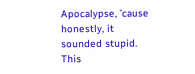Apocalypse, ’cause honestly, it sounded stupid. This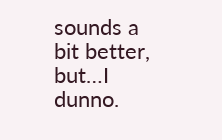sounds a bit better, but…I dunno.